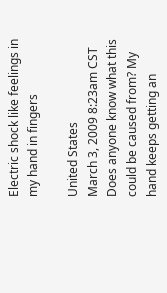Electric shock like feelings in my hand in fingers

United States
March 3, 2009 8:23am CST
Does anyone know what this could be caused from? My hand keeps getting an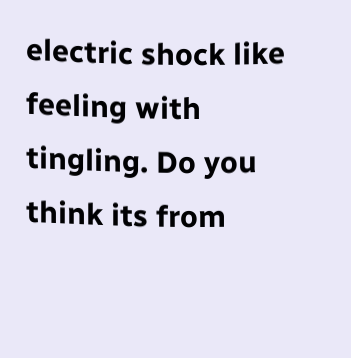electric shock like feeling with tingling. Do you think its from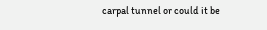carpal tunnel or could it be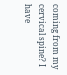coming from my cervical spine? I have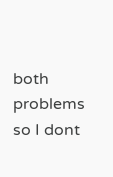both problems so I dont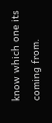know which one its coming from.